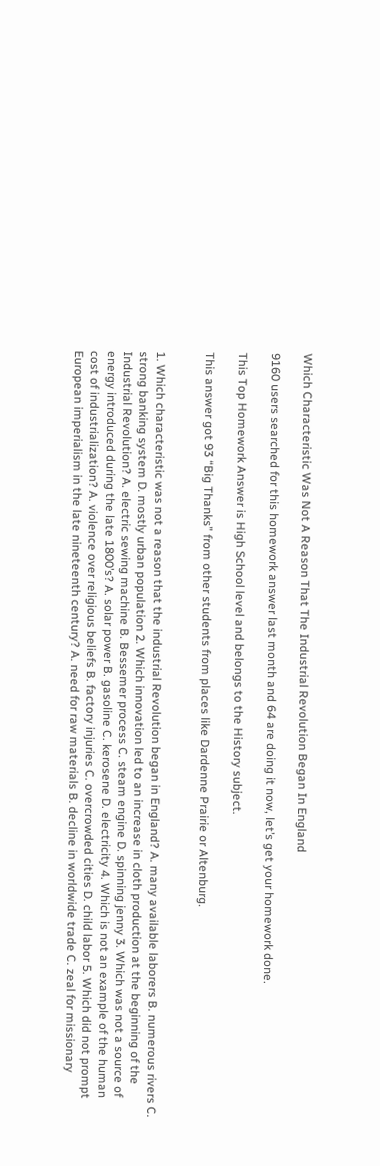Which Characteristic Was Not A Reason That The Industrial Revolution Began In England

9160 users searched for this homework answer last month and 64 are doing it now, let’s get your homework done.

This Top Homework Answer is High School level and belongs to the History subject.

This answer got 93 “Big Thanks” from other students from places like Dardenne Prairie or Altenburg.


1. Which characteristic was not a reason that the industrial Revolution began in England? A. many available laborers B. numerous rivers C. strong banking system D. mostly urban population 2. Which innovation led to an increase in cloth production at the beginning of the Industrial Revolution? A. electric sewing machine B. Bessemer process C. steam engine D. spinning jenny 3. Which was not a source of energy introduced during the late 1800’s? A. solar power B. gasoline C. kerosene D. electricity 4. Which is not an example of the human cost of industrialization? A. violence over religious beliefs B. factory injuries C. overcrowded cities D. child labor 5. Which did not prompt European imperialism in the late nineteenth century? A. need for raw materials B. decline in worldwide trade C. zeal for missionary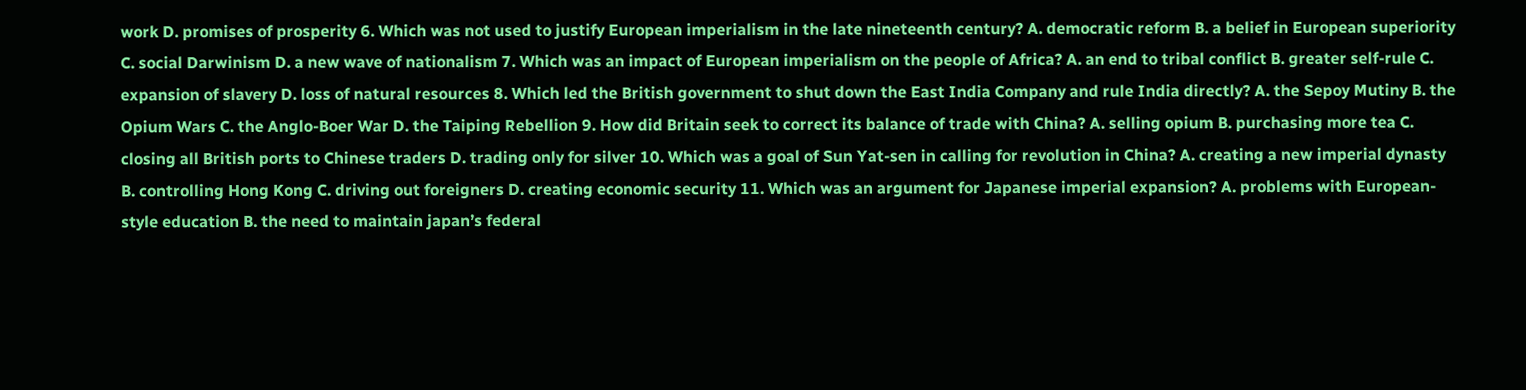work D. promises of prosperity 6. Which was not used to justify European imperialism in the late nineteenth century? A. democratic reform B. a belief in European superiority C. social Darwinism D. a new wave of nationalism 7. Which was an impact of European imperialism on the people of Africa? A. an end to tribal conflict B. greater self-rule C. expansion of slavery D. loss of natural resources 8. Which led the British government to shut down the East India Company and rule India directly? A. the Sepoy Mutiny B. the Opium Wars C. the Anglo-Boer War D. the Taiping Rebellion 9. How did Britain seek to correct its balance of trade with China? A. selling opium B. purchasing more tea C. closing all British ports to Chinese traders D. trading only for silver 10. Which was a goal of Sun Yat-sen in calling for revolution in China? A. creating a new imperial dynasty B. controlling Hong Kong C. driving out foreigners D. creating economic security 11. Which was an argument for Japanese imperial expansion? A. problems with European-style education B. the need to maintain japan’s federal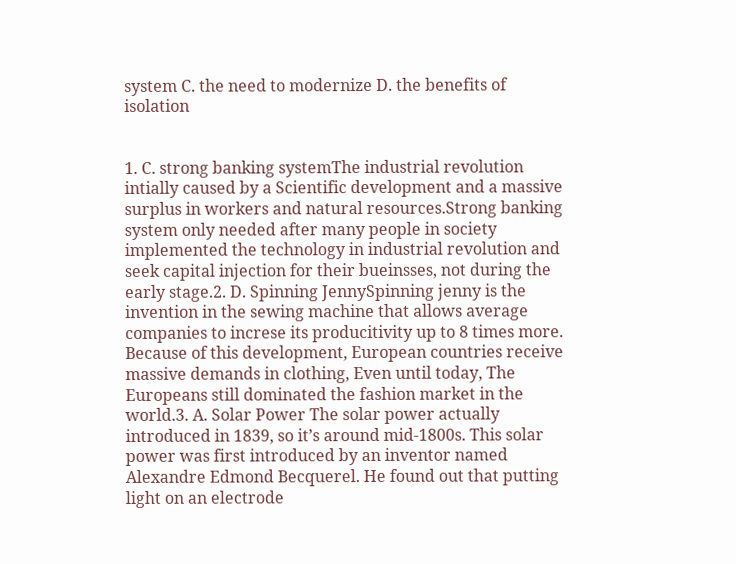system C. the need to modernize D. the benefits of isolation


1. C. strong banking systemThe industrial revolution intially caused by a Scientific development and a massive surplus in workers and natural resources.Strong banking system only needed after many people in society implemented the technology in industrial revolution and seek capital injection for their bueinsses, not during the early stage.2. D. Spinning JennySpinning jenny is the invention in the sewing machine that allows average companies to increse its producitivity up to 8 times more.  Because of this development, European countries receive massive demands in clothing, Even until today, The Europeans still dominated the fashion market in the world.3. A. Solar Power The solar power actually introduced in 1839, so it’s around mid-1800s. This solar power was first introduced by an inventor named Alexandre Edmond Becquerel. He found out that putting light on an electrode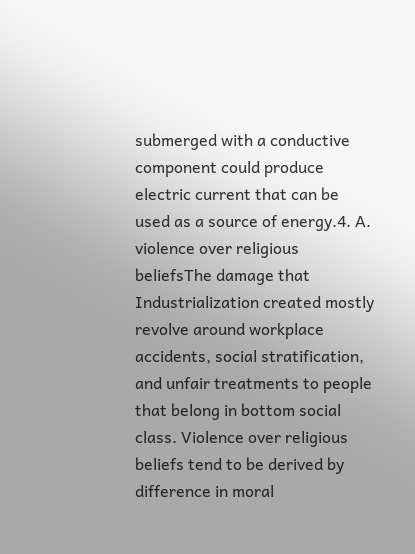submerged with a conductive component could produce electric current that can be used as a source of energy.4. A.  violence over religious beliefsThe damage that Industrialization created mostly revolve around workplace accidents, social stratification, and unfair treatments to people that belong in bottom social class. Violence over religious beliefs tend to be derived by difference in moral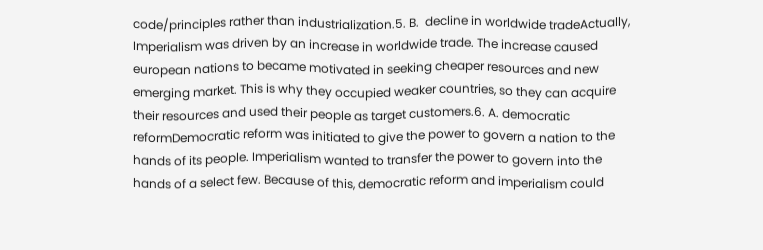code/principles rather than industrialization.5. B.  decline in worldwide tradeActually, Imperialism was driven by an increase in worldwide trade. The increase caused european nations to became motivated in seeking cheaper resources and new emerging market. This is why they occupied weaker countries, so they can acquire their resources and used their people as target customers.6. A. democratic reformDemocratic reform was initiated to give the power to govern a nation to the hands of its people. Imperialism wanted to transfer the power to govern into the hands of a select few. Because of this, democratic reform and imperialism could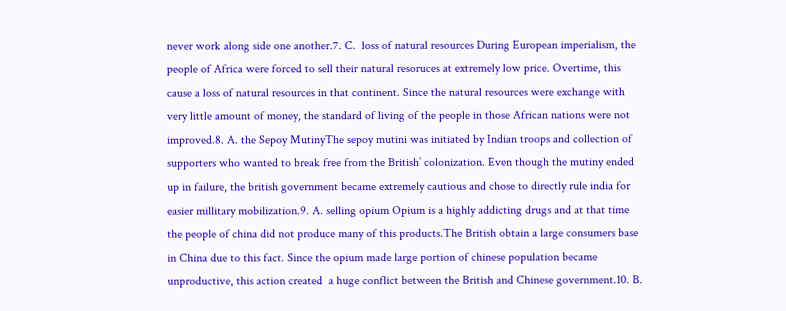never work along side one another.7. C.  loss of natural resources During European imperialism, the people of Africa were forced to sell their natural resoruces at extremely low price. Overtime, this cause a loss of natural resources in that continent. Since the natural resources were exchange with very little amount of money, the standard of living of the people in those African nations were not improved.8. A. the Sepoy MutinyThe sepoy mutini was initiated by Indian troops and collection of supporters who wanted to break free from the British’ colonization. Even though the mutiny ended up in failure, the british government became extremely cautious and chose to directly rule india for easier millitary mobilization.9. A. selling opium Opium is a highly addicting drugs and at that time the people of china did not produce many of this products.The British obtain a large consumers base in China due to this fact. Since the opium made large portion of chinese population became unproductive, this action created  a huge conflict between the British and Chinese government.10. B.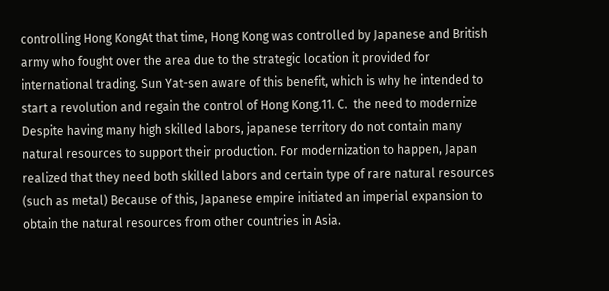controlling Hong KongAt that time, Hong Kong was controlled by Japanese and British army who fought over the area due to the strategic location it provided for international trading. Sun Yat-sen aware of this benefit, which is why he intended to start a revolution and regain the control of Hong Kong.11. C.  the need to modernize Despite having many high skilled labors, japanese territory do not contain many natural resources to support their production. For modernization to happen, Japan realized that they need both skilled labors and certain type of rare natural resources (such as metal) Because of this, Japanese empire initiated an imperial expansion to obtain the natural resources from other countries in Asia.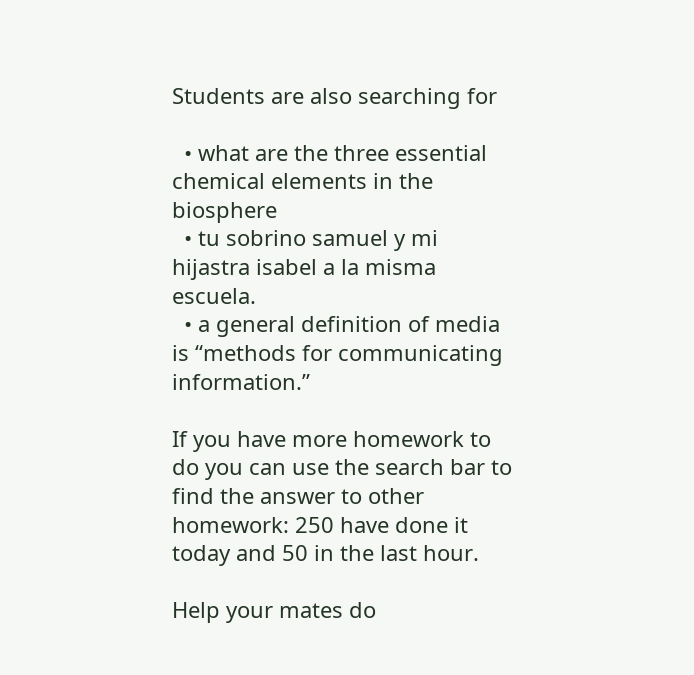Students are also searching for

  • what are the three essential chemical elements in the biosphere
  • tu sobrino samuel y mi hijastra isabel a la misma escuela.
  • a general definition of media is “methods for communicating information.”

If you have more homework to do you can use the search bar to find the answer to other homework: 250 have done it today and 50 in the last hour.

Help your mates do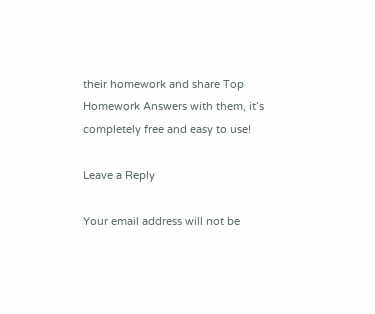their homework and share Top Homework Answers with them, it’s completely free and easy to use!

Leave a Reply

Your email address will not be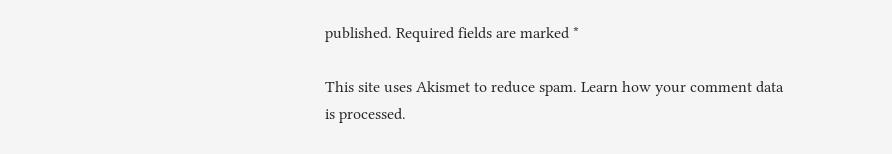published. Required fields are marked *

This site uses Akismet to reduce spam. Learn how your comment data is processed.